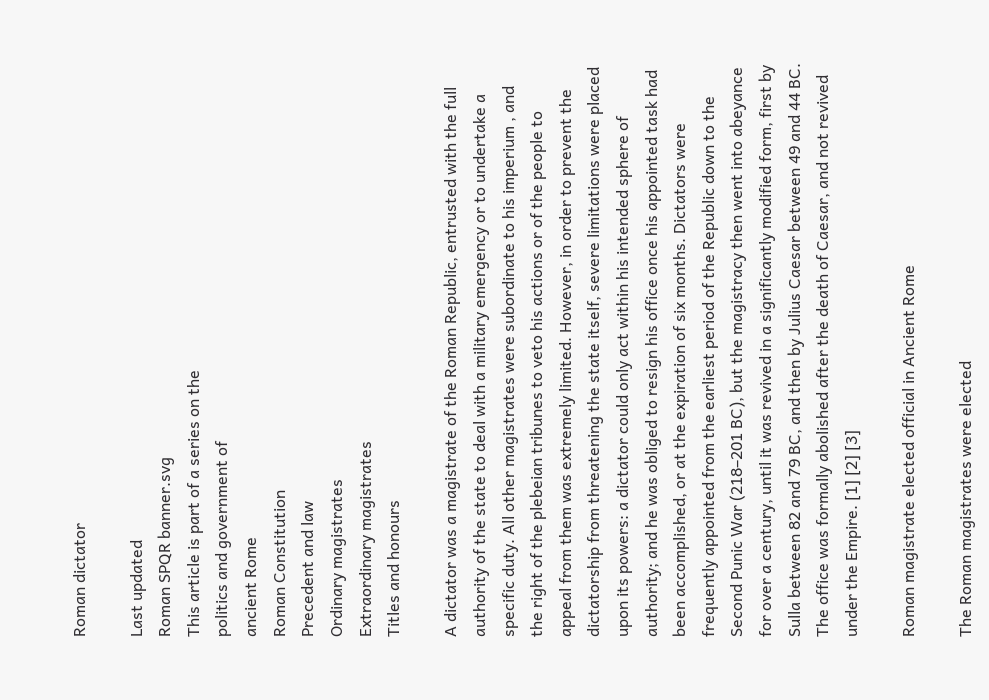Roman dictator

Last updated
Roman SPQR banner.svg
This article is part of a series on the
politics and government of
ancient Rome
Roman Constitution
Precedent and law
Ordinary magistrates
Extraordinary magistrates
Titles and honours

A dictator was a magistrate of the Roman Republic, entrusted with the full authority of the state to deal with a military emergency or to undertake a specific duty. All other magistrates were subordinate to his imperium , and the right of the plebeian tribunes to veto his actions or of the people to appeal from them was extremely limited. However, in order to prevent the dictatorship from threatening the state itself, severe limitations were placed upon its powers: a dictator could only act within his intended sphere of authority; and he was obliged to resign his office once his appointed task had been accomplished, or at the expiration of six months. Dictators were frequently appointed from the earliest period of the Republic down to the Second Punic War (218–201 BC), but the magistracy then went into abeyance for over a century, until it was revived in a significantly modified form, first by Sulla between 82 and 79 BC, and then by Julius Caesar between 49 and 44 BC. The office was formally abolished after the death of Caesar, and not revived under the Empire. [1] [2] [3]

Roman magistrate elected official in Ancient Rome

The Roman magistrates were elected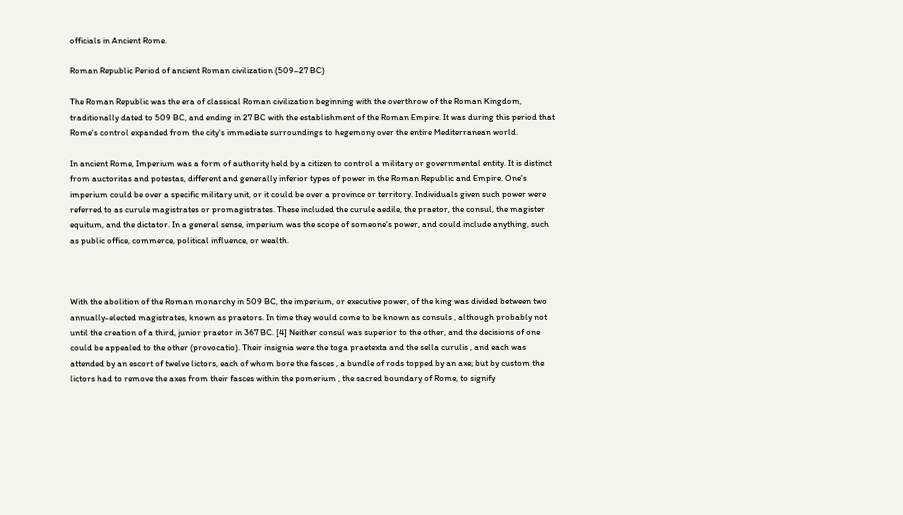officials in Ancient Rome.

Roman Republic Period of ancient Roman civilization (509–27 BC)

The Roman Republic was the era of classical Roman civilization beginning with the overthrow of the Roman Kingdom, traditionally dated to 509 BC, and ending in 27 BC with the establishment of the Roman Empire. It was during this period that Rome's control expanded from the city's immediate surroundings to hegemony over the entire Mediterranean world.

In ancient Rome, Imperium was a form of authority held by a citizen to control a military or governmental entity. It is distinct from auctoritas and potestas, different and generally inferior types of power in the Roman Republic and Empire. One's imperium could be over a specific military unit, or it could be over a province or territory. Individuals given such power were referred to as curule magistrates or promagistrates. These included the curule aedile, the praetor, the consul, the magister equitum, and the dictator. In a general sense, imperium was the scope of someone's power, and could include anything, such as public office, commerce, political influence, or wealth.



With the abolition of the Roman monarchy in 509 BC, the imperium, or executive power, of the king was divided between two annually-elected magistrates, known as praetors. In time they would come to be known as consuls , although probably not until the creation of a third, junior praetor in 367 BC. [4] Neither consul was superior to the other, and the decisions of one could be appealed to the other (provocatio). Their insignia were the toga praetexta and the sella curulis , and each was attended by an escort of twelve lictors, each of whom bore the fasces , a bundle of rods topped by an axe; but by custom the lictors had to remove the axes from their fasces within the pomerium , the sacred boundary of Rome, to signify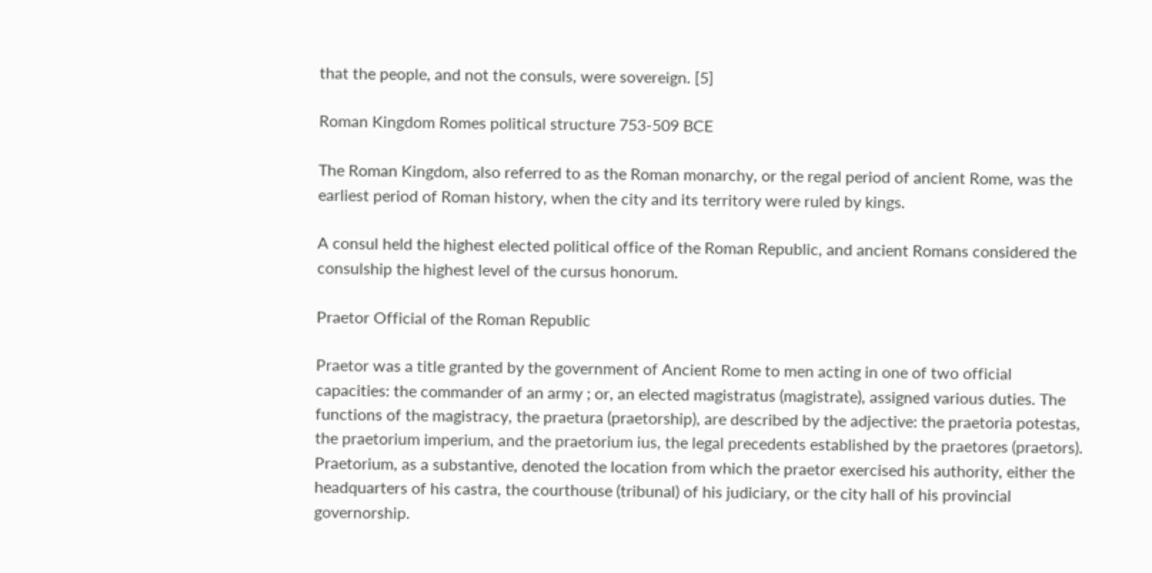that the people, and not the consuls, were sovereign. [5]

Roman Kingdom Romes political structure 753-509 BCE

The Roman Kingdom, also referred to as the Roman monarchy, or the regal period of ancient Rome, was the earliest period of Roman history, when the city and its territory were ruled by kings.

A consul held the highest elected political office of the Roman Republic, and ancient Romans considered the consulship the highest level of the cursus honorum.

Praetor Official of the Roman Republic

Praetor was a title granted by the government of Ancient Rome to men acting in one of two official capacities: the commander of an army ; or, an elected magistratus (magistrate), assigned various duties. The functions of the magistracy, the praetura (praetorship), are described by the adjective: the praetoria potestas, the praetorium imperium, and the praetorium ius, the legal precedents established by the praetores (praetors). Praetorium, as a substantive, denoted the location from which the praetor exercised his authority, either the headquarters of his castra, the courthouse (tribunal) of his judiciary, or the city hall of his provincial governorship.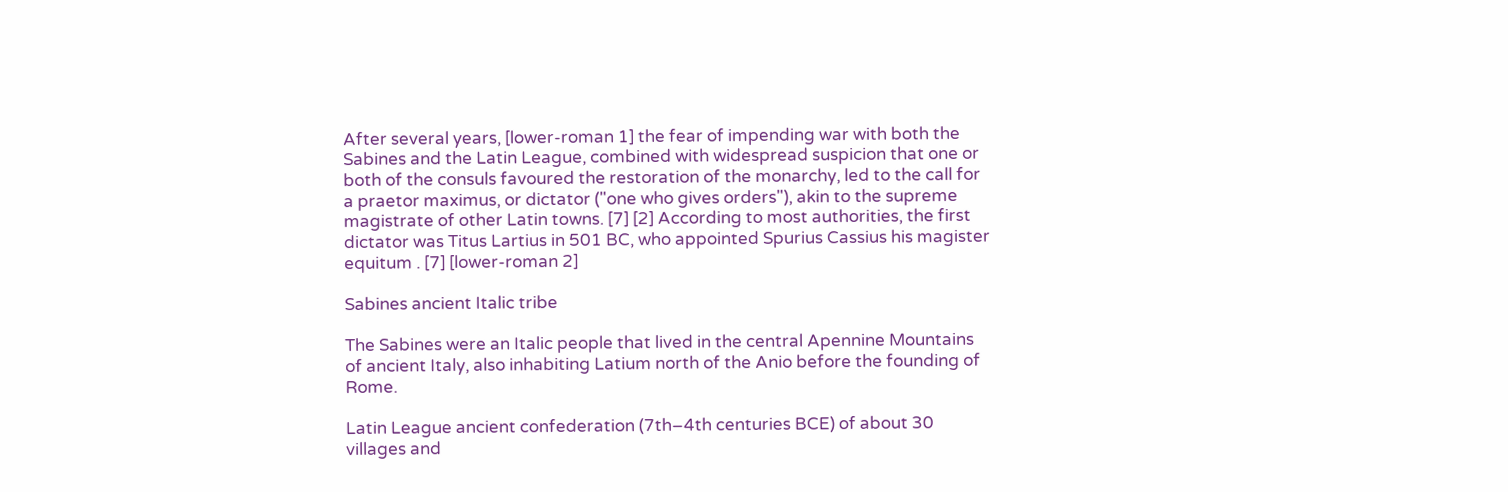After several years, [lower-roman 1] the fear of impending war with both the Sabines and the Latin League, combined with widespread suspicion that one or both of the consuls favoured the restoration of the monarchy, led to the call for a praetor maximus, or dictator ("one who gives orders"), akin to the supreme magistrate of other Latin towns. [7] [2] According to most authorities, the first dictator was Titus Lartius in 501 BC, who appointed Spurius Cassius his magister equitum . [7] [lower-roman 2]

Sabines ancient Italic tribe

The Sabines were an Italic people that lived in the central Apennine Mountains of ancient Italy, also inhabiting Latium north of the Anio before the founding of Rome.

Latin League ancient confederation (7th–4th centuries BCE) of about 30 villages and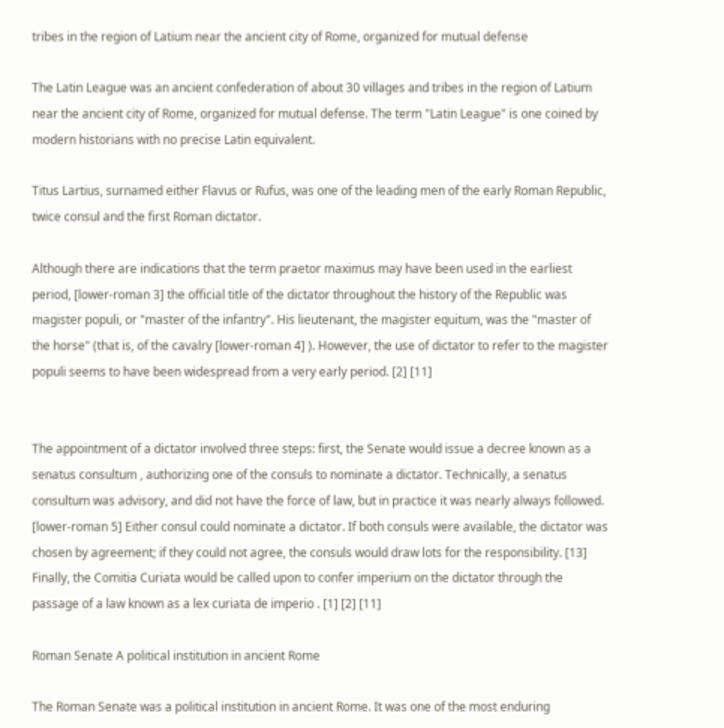tribes in the region of Latium near the ancient city of Rome, organized for mutual defense

The Latin League was an ancient confederation of about 30 villages and tribes in the region of Latium near the ancient city of Rome, organized for mutual defense. The term "Latin League" is one coined by modern historians with no precise Latin equivalent.

Titus Lartius, surnamed either Flavus or Rufus, was one of the leading men of the early Roman Republic, twice consul and the first Roman dictator.

Although there are indications that the term praetor maximus may have been used in the earliest period, [lower-roman 3] the official title of the dictator throughout the history of the Republic was magister populi, or "master of the infantry". His lieutenant, the magister equitum, was the "master of the horse" (that is, of the cavalry [lower-roman 4] ). However, the use of dictator to refer to the magister populi seems to have been widespread from a very early period. [2] [11]


The appointment of a dictator involved three steps: first, the Senate would issue a decree known as a senatus consultum , authorizing one of the consuls to nominate a dictator. Technically, a senatus consultum was advisory, and did not have the force of law, but in practice it was nearly always followed. [lower-roman 5] Either consul could nominate a dictator. If both consuls were available, the dictator was chosen by agreement; if they could not agree, the consuls would draw lots for the responsibility. [13] Finally, the Comitia Curiata would be called upon to confer imperium on the dictator through the passage of a law known as a lex curiata de imperio . [1] [2] [11]

Roman Senate A political institution in ancient Rome

The Roman Senate was a political institution in ancient Rome. It was one of the most enduring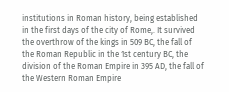institutions in Roman history, being established in the first days of the city of Rome,. It survived the overthrow of the kings in 509 BC, the fall of the Roman Republic in the 1st century BC, the division of the Roman Empire in 395 AD, the fall of the Western Roman Empire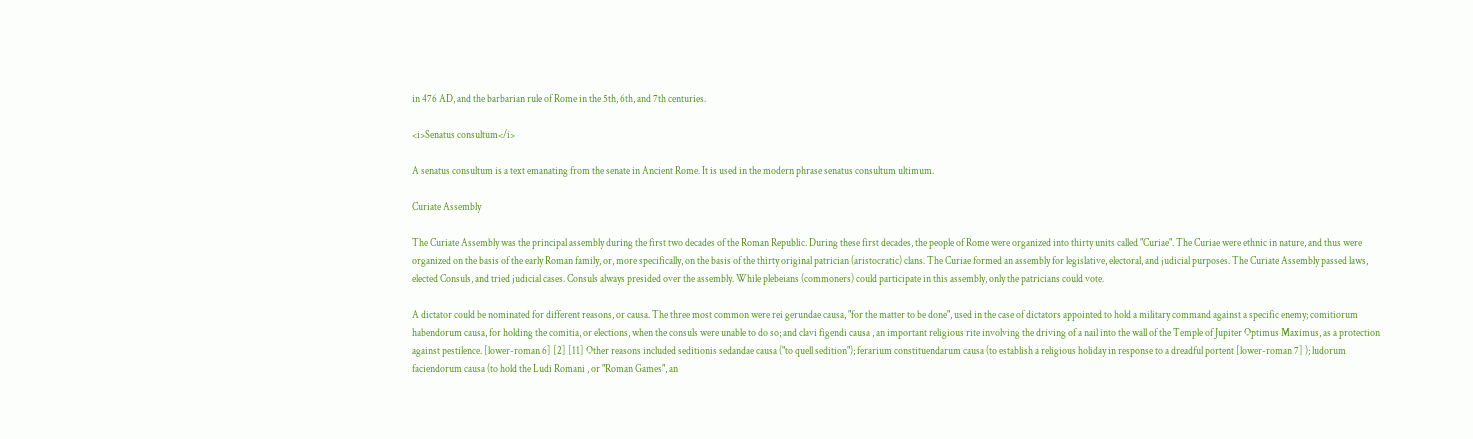in 476 AD, and the barbarian rule of Rome in the 5th, 6th, and 7th centuries.

<i>Senatus consultum</i>

A senatus consultum is a text emanating from the senate in Ancient Rome. It is used in the modern phrase senatus consultum ultimum.

Curiate Assembly

The Curiate Assembly was the principal assembly during the first two decades of the Roman Republic. During these first decades, the people of Rome were organized into thirty units called "Curiae". The Curiae were ethnic in nature, and thus were organized on the basis of the early Roman family, or, more specifically, on the basis of the thirty original patrician (aristocratic) clans. The Curiae formed an assembly for legislative, electoral, and judicial purposes. The Curiate Assembly passed laws, elected Consuls, and tried judicial cases. Consuls always presided over the assembly. While plebeians (commoners) could participate in this assembly, only the patricians could vote.

A dictator could be nominated for different reasons, or causa. The three most common were rei gerundae causa, "for the matter to be done", used in the case of dictators appointed to hold a military command against a specific enemy; comitiorum habendorum causa, for holding the comitia, or elections, when the consuls were unable to do so; and clavi figendi causa , an important religious rite involving the driving of a nail into the wall of the Temple of Jupiter Optimus Maximus, as a protection against pestilence. [lower-roman 6] [2] [11] Other reasons included seditionis sedandae causa ("to quell sedition"); ferarium constituendarum causa (to establish a religious holiday in response to a dreadful portent [lower-roman 7] ); ludorum faciendorum causa (to hold the Ludi Romani , or "Roman Games", an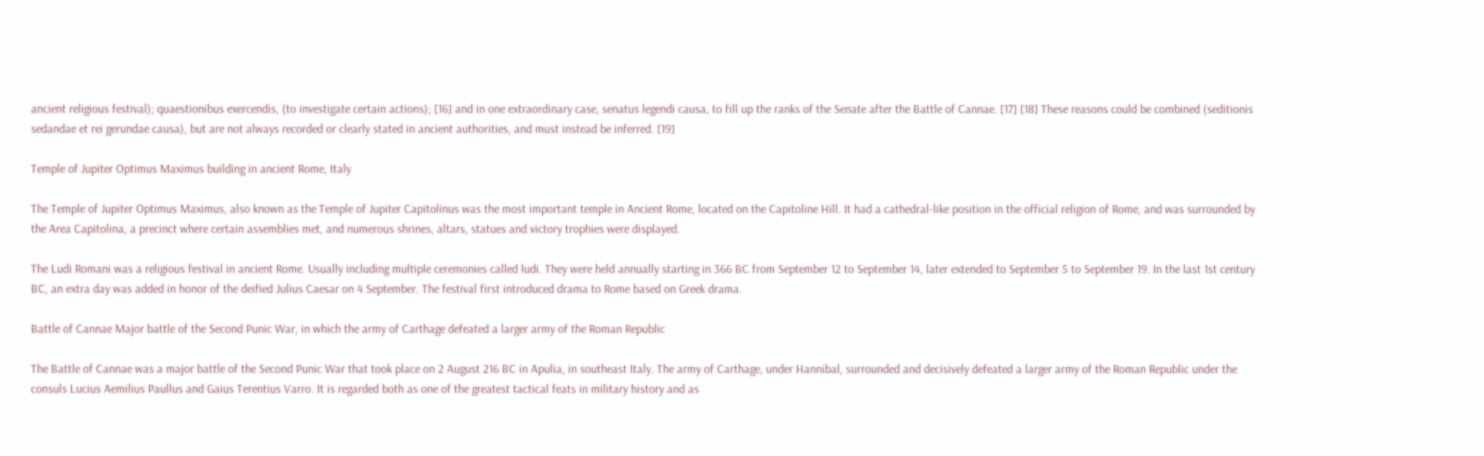ancient religious festival); quaestionibus exercendis, (to investigate certain actions); [16] and in one extraordinary case, senatus legendi causa, to fill up the ranks of the Senate after the Battle of Cannae. [17] [18] These reasons could be combined (seditionis sedandae et rei gerundae causa), but are not always recorded or clearly stated in ancient authorities, and must instead be inferred. [19]

Temple of Jupiter Optimus Maximus building in ancient Rome, Italy

The Temple of Jupiter Optimus Maximus, also known as the Temple of Jupiter Capitolinus was the most important temple in Ancient Rome, located on the Capitoline Hill. It had a cathedral-like position in the official religion of Rome, and was surrounded by the Area Capitolina, a precinct where certain assemblies met, and numerous shrines, altars, statues and victory trophies were displayed.

The Ludi Romani was a religious festival in ancient Rome. Usually including multiple ceremonies called ludi. They were held annually starting in 366 BC from September 12 to September 14, later extended to September 5 to September 19. In the last 1st century BC, an extra day was added in honor of the deified Julius Caesar on 4 September. The festival first introduced drama to Rome based on Greek drama.

Battle of Cannae Major battle of the Second Punic War, in which the army of Carthage defeated a larger army of the Roman Republic

The Battle of Cannae was a major battle of the Second Punic War that took place on 2 August 216 BC in Apulia, in southeast Italy. The army of Carthage, under Hannibal, surrounded and decisively defeated a larger army of the Roman Republic under the consuls Lucius Aemilius Paullus and Gaius Terentius Varro. It is regarded both as one of the greatest tactical feats in military history and as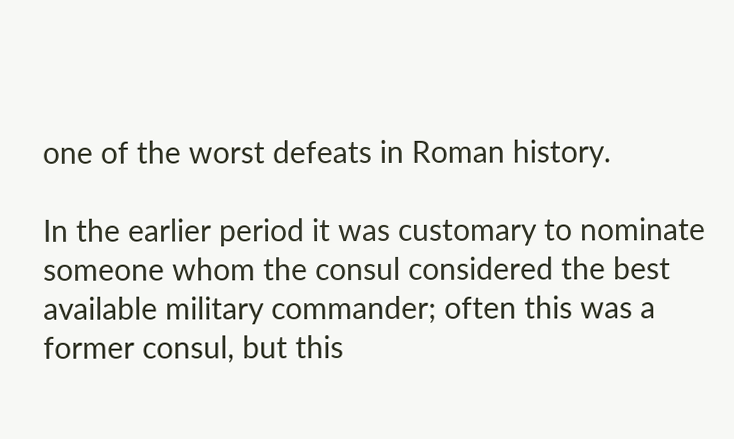one of the worst defeats in Roman history.

In the earlier period it was customary to nominate someone whom the consul considered the best available military commander; often this was a former consul, but this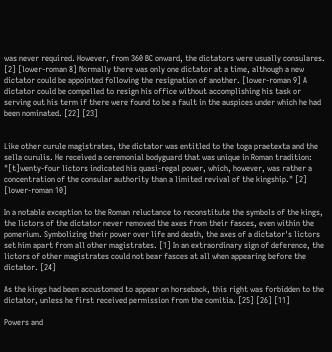was never required. However, from 360 BC onward, the dictators were usually consulares. [2] [lower-roman 8] Normally there was only one dictator at a time, although a new dictator could be appointed following the resignation of another. [lower-roman 9] A dictator could be compelled to resign his office without accomplishing his task or serving out his term if there were found to be a fault in the auspices under which he had been nominated. [22] [23]


Like other curule magistrates, the dictator was entitled to the toga praetexta and the sella curulis. He received a ceremonial bodyguard that was unique in Roman tradition: "[t]wenty-four lictors indicated his quasi-regal power, which, however, was rather a concentration of the consular authority than a limited revival of the kingship." [2] [lower-roman 10]

In a notable exception to the Roman reluctance to reconstitute the symbols of the kings, the lictors of the dictator never removed the axes from their fasces, even within the pomerium. Symbolizing their power over life and death, the axes of a dictator's lictors set him apart from all other magistrates. [1] In an extraordinary sign of deference, the lictors of other magistrates could not bear fasces at all when appearing before the dictator. [24]

As the kings had been accustomed to appear on horseback, this right was forbidden to the dictator, unless he first received permission from the comitia. [25] [26] [11]

Powers and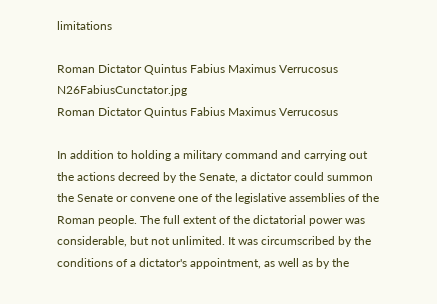limitations

Roman Dictator Quintus Fabius Maximus Verrucosus N26FabiusCunctator.jpg
Roman Dictator Quintus Fabius Maximus Verrucosus

In addition to holding a military command and carrying out the actions decreed by the Senate, a dictator could summon the Senate or convene one of the legislative assemblies of the Roman people. The full extent of the dictatorial power was considerable, but not unlimited. It was circumscribed by the conditions of a dictator's appointment, as well as by the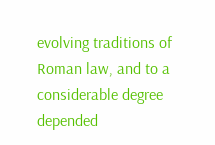evolving traditions of Roman law, and to a considerable degree depended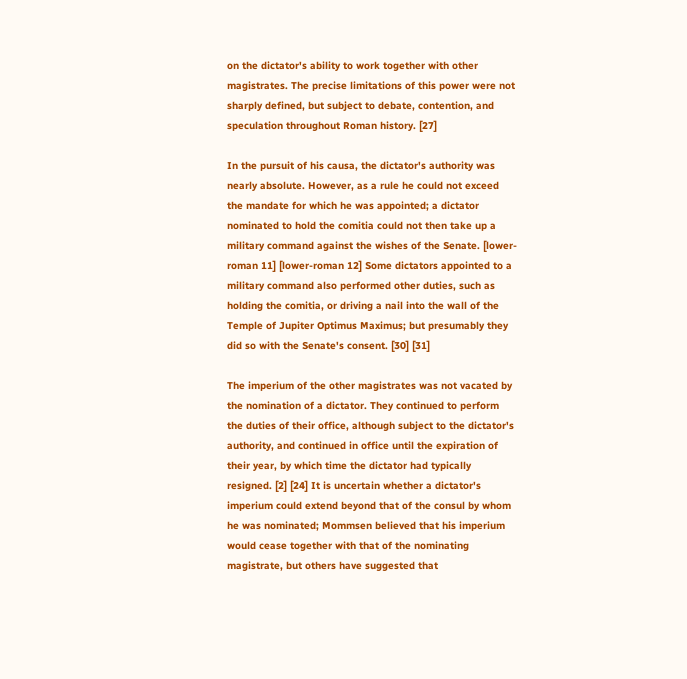on the dictator's ability to work together with other magistrates. The precise limitations of this power were not sharply defined, but subject to debate, contention, and speculation throughout Roman history. [27]

In the pursuit of his causa, the dictator's authority was nearly absolute. However, as a rule he could not exceed the mandate for which he was appointed; a dictator nominated to hold the comitia could not then take up a military command against the wishes of the Senate. [lower-roman 11] [lower-roman 12] Some dictators appointed to a military command also performed other duties, such as holding the comitia, or driving a nail into the wall of the Temple of Jupiter Optimus Maximus; but presumably they did so with the Senate's consent. [30] [31]

The imperium of the other magistrates was not vacated by the nomination of a dictator. They continued to perform the duties of their office, although subject to the dictator's authority, and continued in office until the expiration of their year, by which time the dictator had typically resigned. [2] [24] It is uncertain whether a dictator's imperium could extend beyond that of the consul by whom he was nominated; Mommsen believed that his imperium would cease together with that of the nominating magistrate, but others have suggested that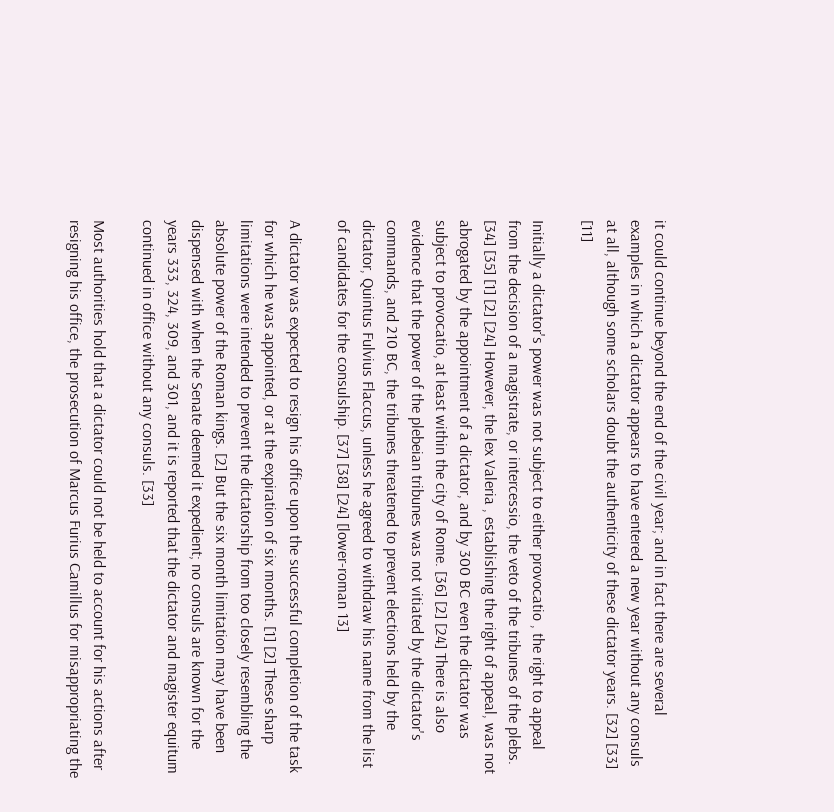it could continue beyond the end of the civil year; and in fact there are several examples in which a dictator appears to have entered a new year without any consuls at all, although some scholars doubt the authenticity of these dictator years. [32] [33] [11]

Initially a dictator's power was not subject to either provocatio , the right to appeal from the decision of a magistrate, or intercessio, the veto of the tribunes of the plebs. [34] [35] [1] [2] [24] However, the lex Valeria , establishing the right of appeal, was not abrogated by the appointment of a dictator, and by 300 BC even the dictator was subject to provocatio, at least within the city of Rome. [36] [2] [24] There is also evidence that the power of the plebeian tribunes was not vitiated by the dictator's commands, and 210 BC, the tribunes threatened to prevent elections held by the dictator, Quintus Fulvius Flaccus, unless he agreed to withdraw his name from the list of candidates for the consulship. [37] [38] [24] [lower-roman 13]

A dictator was expected to resign his office upon the successful completion of the task for which he was appointed, or at the expiration of six months. [1] [2] These sharp limitations were intended to prevent the dictatorship from too closely resembling the absolute power of the Roman kings. [2] But the six month limitation may have been dispensed with when the Senate deemed it expedient; no consuls are known for the years 333, 324, 309, and 301, and it is reported that the dictator and magister equitum continued in office without any consuls. [33]

Most authorities hold that a dictator could not be held to account for his actions after resigning his office, the prosecution of Marcus Furius Camillus for misappropriating the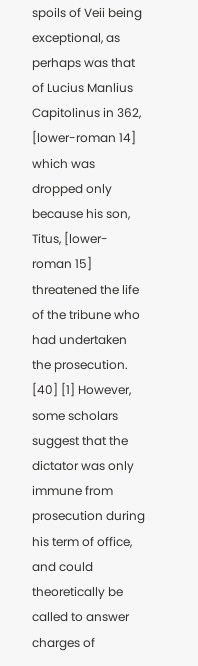spoils of Veii being exceptional, as perhaps was that of Lucius Manlius Capitolinus in 362, [lower-roman 14] which was dropped only because his son, Titus, [lower-roman 15] threatened the life of the tribune who had undertaken the prosecution. [40] [1] However, some scholars suggest that the dictator was only immune from prosecution during his term of office, and could theoretically be called to answer charges of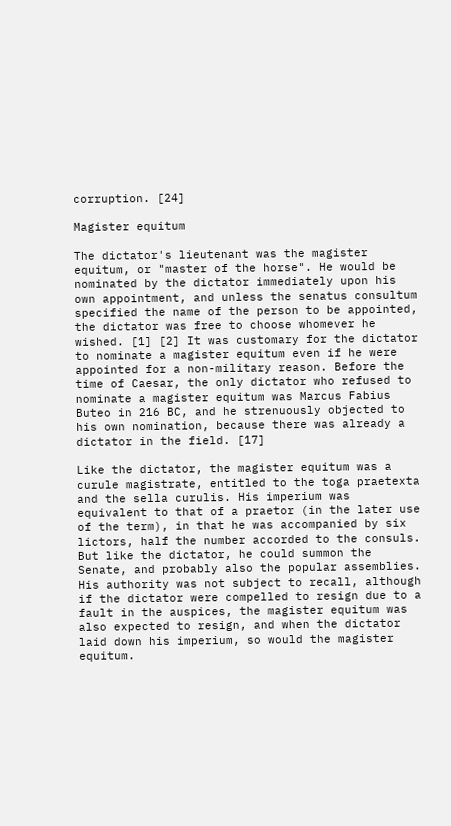corruption. [24]

Magister equitum

The dictator's lieutenant was the magister equitum, or "master of the horse". He would be nominated by the dictator immediately upon his own appointment, and unless the senatus consultum specified the name of the person to be appointed, the dictator was free to choose whomever he wished. [1] [2] It was customary for the dictator to nominate a magister equitum even if he were appointed for a non-military reason. Before the time of Caesar, the only dictator who refused to nominate a magister equitum was Marcus Fabius Buteo in 216 BC, and he strenuously objected to his own nomination, because there was already a dictator in the field. [17]

Like the dictator, the magister equitum was a curule magistrate, entitled to the toga praetexta and the sella curulis. His imperium was equivalent to that of a praetor (in the later use of the term), in that he was accompanied by six lictors, half the number accorded to the consuls. But like the dictator, he could summon the Senate, and probably also the popular assemblies. His authority was not subject to recall, although if the dictator were compelled to resign due to a fault in the auspices, the magister equitum was also expected to resign, and when the dictator laid down his imperium, so would the magister equitum.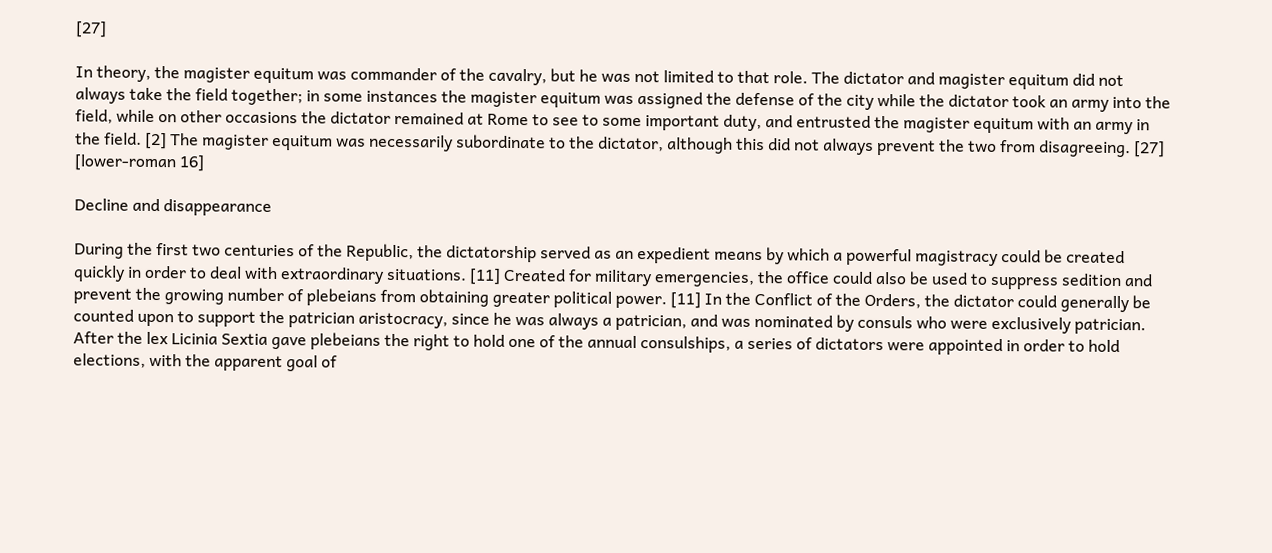[27]

In theory, the magister equitum was commander of the cavalry, but he was not limited to that role. The dictator and magister equitum did not always take the field together; in some instances the magister equitum was assigned the defense of the city while the dictator took an army into the field, while on other occasions the dictator remained at Rome to see to some important duty, and entrusted the magister equitum with an army in the field. [2] The magister equitum was necessarily subordinate to the dictator, although this did not always prevent the two from disagreeing. [27] [lower-roman 16]

Decline and disappearance

During the first two centuries of the Republic, the dictatorship served as an expedient means by which a powerful magistracy could be created quickly in order to deal with extraordinary situations. [11] Created for military emergencies, the office could also be used to suppress sedition and prevent the growing number of plebeians from obtaining greater political power. [11] In the Conflict of the Orders, the dictator could generally be counted upon to support the patrician aristocracy, since he was always a patrician, and was nominated by consuls who were exclusively patrician. After the lex Licinia Sextia gave plebeians the right to hold one of the annual consulships, a series of dictators were appointed in order to hold elections, with the apparent goal of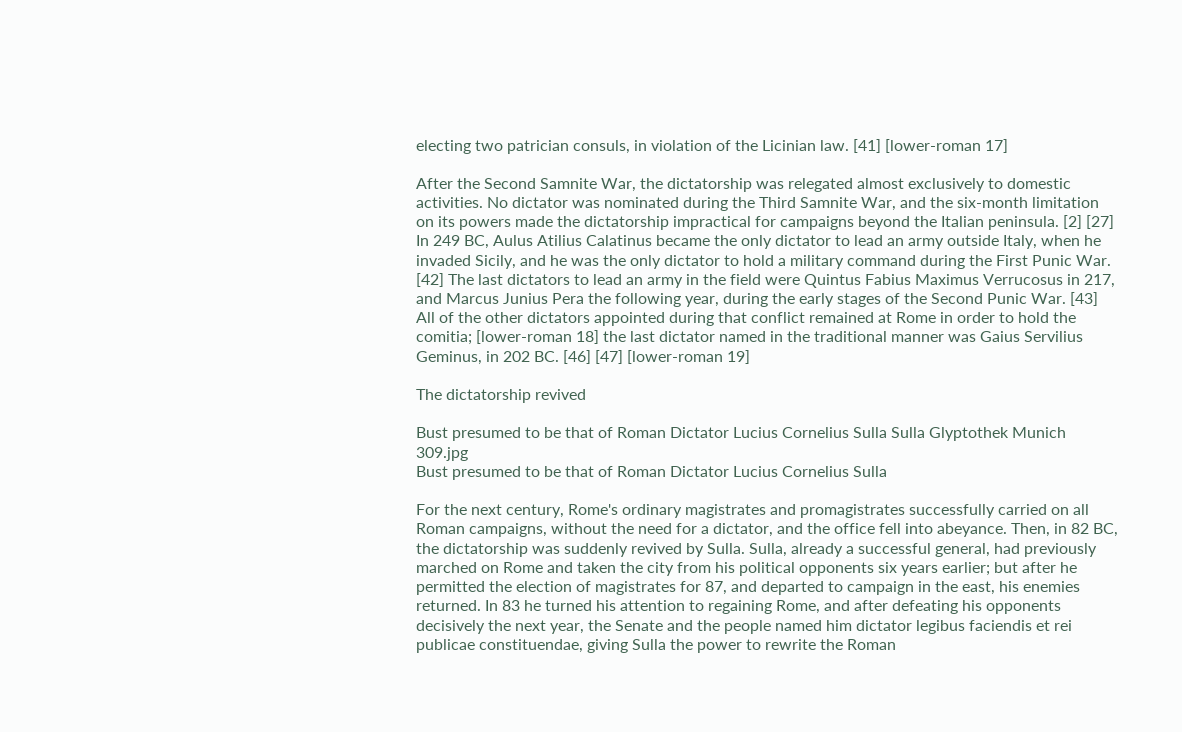electing two patrician consuls, in violation of the Licinian law. [41] [lower-roman 17]

After the Second Samnite War, the dictatorship was relegated almost exclusively to domestic activities. No dictator was nominated during the Third Samnite War, and the six-month limitation on its powers made the dictatorship impractical for campaigns beyond the Italian peninsula. [2] [27] In 249 BC, Aulus Atilius Calatinus became the only dictator to lead an army outside Italy, when he invaded Sicily, and he was the only dictator to hold a military command during the First Punic War. [42] The last dictators to lead an army in the field were Quintus Fabius Maximus Verrucosus in 217, and Marcus Junius Pera the following year, during the early stages of the Second Punic War. [43] All of the other dictators appointed during that conflict remained at Rome in order to hold the comitia; [lower-roman 18] the last dictator named in the traditional manner was Gaius Servilius Geminus, in 202 BC. [46] [47] [lower-roman 19]

The dictatorship revived

Bust presumed to be that of Roman Dictator Lucius Cornelius Sulla Sulla Glyptothek Munich 309.jpg
Bust presumed to be that of Roman Dictator Lucius Cornelius Sulla

For the next century, Rome's ordinary magistrates and promagistrates successfully carried on all Roman campaigns, without the need for a dictator, and the office fell into abeyance. Then, in 82 BC, the dictatorship was suddenly revived by Sulla. Sulla, already a successful general, had previously marched on Rome and taken the city from his political opponents six years earlier; but after he permitted the election of magistrates for 87, and departed to campaign in the east, his enemies returned. In 83 he turned his attention to regaining Rome, and after defeating his opponents decisively the next year, the Senate and the people named him dictator legibus faciendis et rei publicae constituendae, giving Sulla the power to rewrite the Roman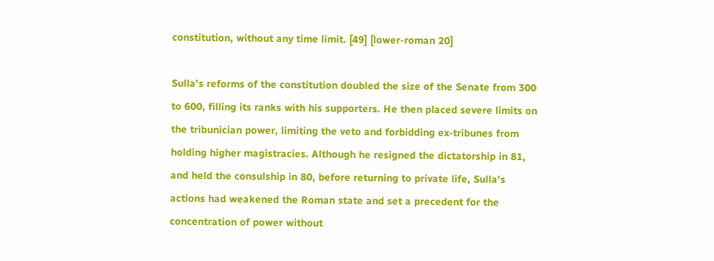constitution, without any time limit. [49] [lower-roman 20]

Sulla's reforms of the constitution doubled the size of the Senate from 300 to 600, filling its ranks with his supporters. He then placed severe limits on the tribunician power, limiting the veto and forbidding ex-tribunes from holding higher magistracies. Although he resigned the dictatorship in 81, and held the consulship in 80, before returning to private life, Sulla's actions had weakened the Roman state and set a precedent for the concentration of power without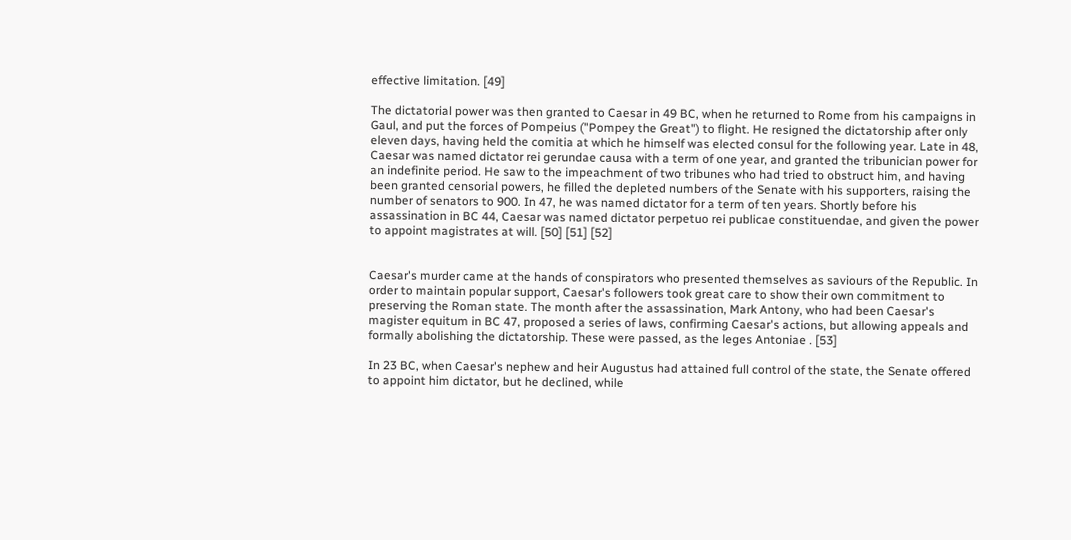effective limitation. [49]

The dictatorial power was then granted to Caesar in 49 BC, when he returned to Rome from his campaigns in Gaul, and put the forces of Pompeius ("Pompey the Great") to flight. He resigned the dictatorship after only eleven days, having held the comitia at which he himself was elected consul for the following year. Late in 48, Caesar was named dictator rei gerundae causa with a term of one year, and granted the tribunician power for an indefinite period. He saw to the impeachment of two tribunes who had tried to obstruct him, and having been granted censorial powers, he filled the depleted numbers of the Senate with his supporters, raising the number of senators to 900. In 47, he was named dictator for a term of ten years. Shortly before his assassination in BC 44, Caesar was named dictator perpetuo rei publicae constituendae, and given the power to appoint magistrates at will. [50] [51] [52]


Caesar's murder came at the hands of conspirators who presented themselves as saviours of the Republic. In order to maintain popular support, Caesar's followers took great care to show their own commitment to preserving the Roman state. The month after the assassination, Mark Antony, who had been Caesar's magister equitum in BC 47, proposed a series of laws, confirming Caesar's actions, but allowing appeals and formally abolishing the dictatorship. These were passed, as the leges Antoniae . [53]

In 23 BC, when Caesar's nephew and heir Augustus had attained full control of the state, the Senate offered to appoint him dictator, but he declined, while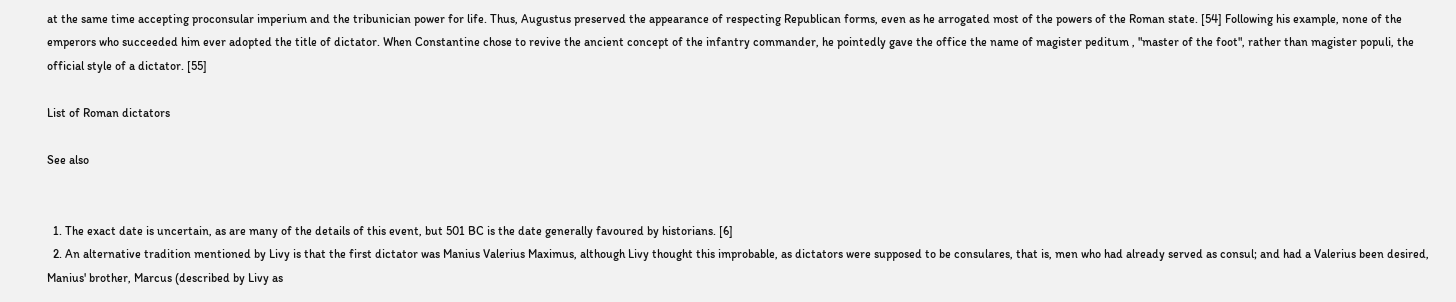at the same time accepting proconsular imperium and the tribunician power for life. Thus, Augustus preserved the appearance of respecting Republican forms, even as he arrogated most of the powers of the Roman state. [54] Following his example, none of the emperors who succeeded him ever adopted the title of dictator. When Constantine chose to revive the ancient concept of the infantry commander, he pointedly gave the office the name of magister peditum , "master of the foot", rather than magister populi, the official style of a dictator. [55]

List of Roman dictators

See also


  1. The exact date is uncertain, as are many of the details of this event, but 501 BC is the date generally favoured by historians. [6]
  2. An alternative tradition mentioned by Livy is that the first dictator was Manius Valerius Maximus, although Livy thought this improbable, as dictators were supposed to be consulares, that is, men who had already served as consul; and had a Valerius been desired, Manius' brother, Marcus (described by Livy as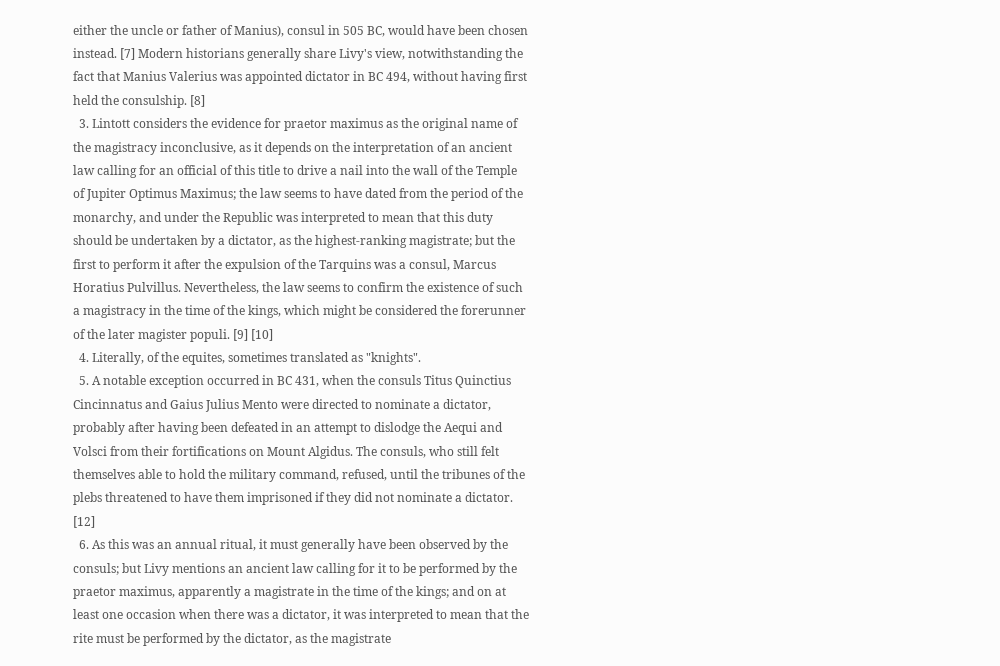either the uncle or father of Manius), consul in 505 BC, would have been chosen instead. [7] Modern historians generally share Livy's view, notwithstanding the fact that Manius Valerius was appointed dictator in BC 494, without having first held the consulship. [8]
  3. Lintott considers the evidence for praetor maximus as the original name of the magistracy inconclusive, as it depends on the interpretation of an ancient law calling for an official of this title to drive a nail into the wall of the Temple of Jupiter Optimus Maximus; the law seems to have dated from the period of the monarchy, and under the Republic was interpreted to mean that this duty should be undertaken by a dictator, as the highest-ranking magistrate; but the first to perform it after the expulsion of the Tarquins was a consul, Marcus Horatius Pulvillus. Nevertheless, the law seems to confirm the existence of such a magistracy in the time of the kings, which might be considered the forerunner of the later magister populi. [9] [10]
  4. Literally, of the equites, sometimes translated as "knights".
  5. A notable exception occurred in BC 431, when the consuls Titus Quinctius Cincinnatus and Gaius Julius Mento were directed to nominate a dictator, probably after having been defeated in an attempt to dislodge the Aequi and Volsci from their fortifications on Mount Algidus. The consuls, who still felt themselves able to hold the military command, refused, until the tribunes of the plebs threatened to have them imprisoned if they did not nominate a dictator. [12]
  6. As this was an annual ritual, it must generally have been observed by the consuls; but Livy mentions an ancient law calling for it to be performed by the praetor maximus, apparently a magistrate in the time of the kings; and on at least one occasion when there was a dictator, it was interpreted to mean that the rite must be performed by the dictator, as the magistrate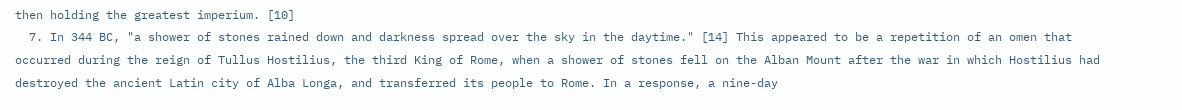then holding the greatest imperium. [10]
  7. In 344 BC, "a shower of stones rained down and darkness spread over the sky in the daytime." [14] This appeared to be a repetition of an omen that occurred during the reign of Tullus Hostilius, the third King of Rome, when a shower of stones fell on the Alban Mount after the war in which Hostilius had destroyed the ancient Latin city of Alba Longa, and transferred its people to Rome. In a response, a nine-day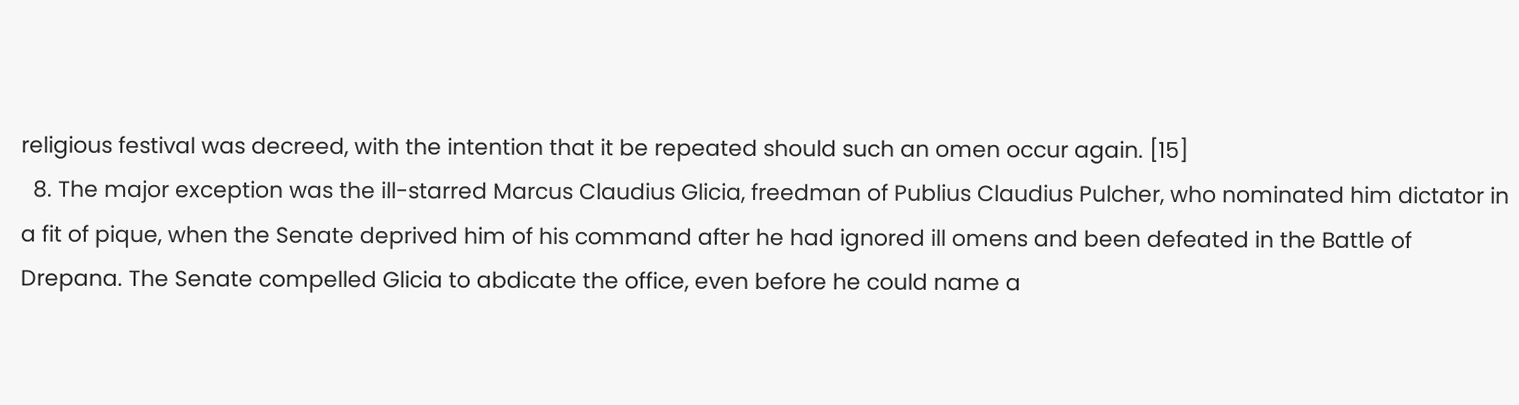religious festival was decreed, with the intention that it be repeated should such an omen occur again. [15]
  8. The major exception was the ill-starred Marcus Claudius Glicia, freedman of Publius Claudius Pulcher, who nominated him dictator in a fit of pique, when the Senate deprived him of his command after he had ignored ill omens and been defeated in the Battle of Drepana. The Senate compelled Glicia to abdicate the office, even before he could name a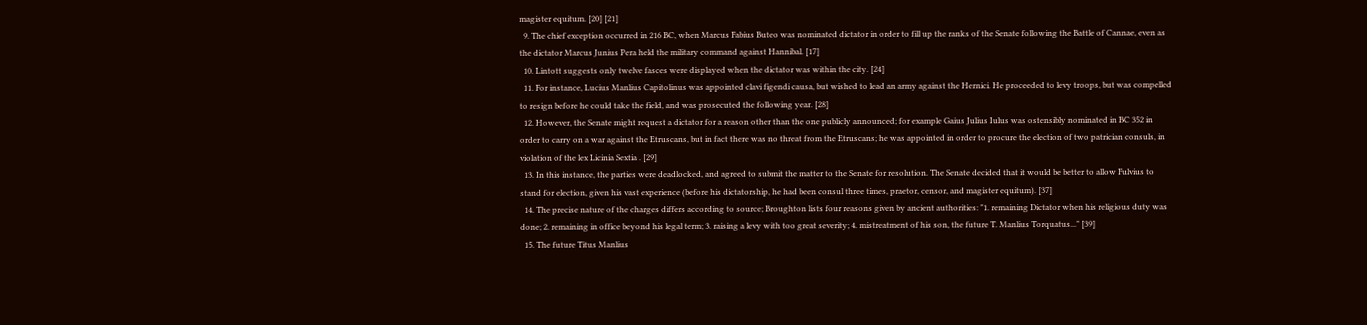magister equitum. [20] [21]
  9. The chief exception occurred in 216 BC, when Marcus Fabius Buteo was nominated dictator in order to fill up the ranks of the Senate following the Battle of Cannae, even as the dictator Marcus Junius Pera held the military command against Hannibal. [17]
  10. Lintott suggests only twelve fasces were displayed when the dictator was within the city. [24]
  11. For instance, Lucius Manlius Capitolinus was appointed clavi figendi causa, but wished to lead an army against the Hernici. He proceeded to levy troops, but was compelled to resign before he could take the field, and was prosecuted the following year. [28]
  12. However, the Senate might request a dictator for a reason other than the one publicly announced; for example Gaius Julius Iulus was ostensibly nominated in BC 352 in order to carry on a war against the Etruscans, but in fact there was no threat from the Etruscans; he was appointed in order to procure the election of two patrician consuls, in violation of the lex Licinia Sextia . [29]
  13. In this instance, the parties were deadlocked, and agreed to submit the matter to the Senate for resolution. The Senate decided that it would be better to allow Fulvius to stand for election, given his vast experience (before his dictatorship, he had been consul three times, praetor, censor, and magister equitum). [37]
  14. The precise nature of the charges differs according to source; Broughton lists four reasons given by ancient authorities: "1. remaining Dictator when his religious duty was done; 2. remaining in office beyond his legal term; 3. raising a levy with too great severity; 4. mistreatment of his son, the future T. Manlius Torquatus..." [39]
  15. The future Titus Manlius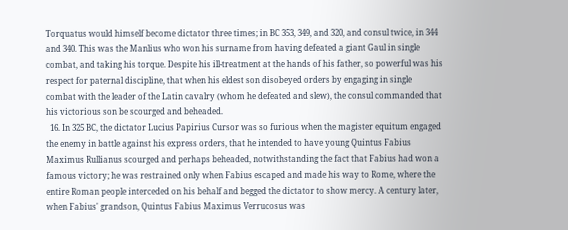Torquatus would himself become dictator three times; in BC 353, 349, and 320, and consul twice, in 344 and 340. This was the Manlius who won his surname from having defeated a giant Gaul in single combat, and taking his torque. Despite his ill-treatment at the hands of his father, so powerful was his respect for paternal discipline, that when his eldest son disobeyed orders by engaging in single combat with the leader of the Latin cavalry (whom he defeated and slew), the consul commanded that his victorious son be scourged and beheaded.
  16. In 325 BC, the dictator Lucius Papirius Cursor was so furious when the magister equitum engaged the enemy in battle against his express orders, that he intended to have young Quintus Fabius Maximus Rullianus scourged and perhaps beheaded, notwithstanding the fact that Fabius had won a famous victory; he was restrained only when Fabius escaped and made his way to Rome, where the entire Roman people interceded on his behalf and begged the dictator to show mercy. A century later, when Fabius' grandson, Quintus Fabius Maximus Verrucosus was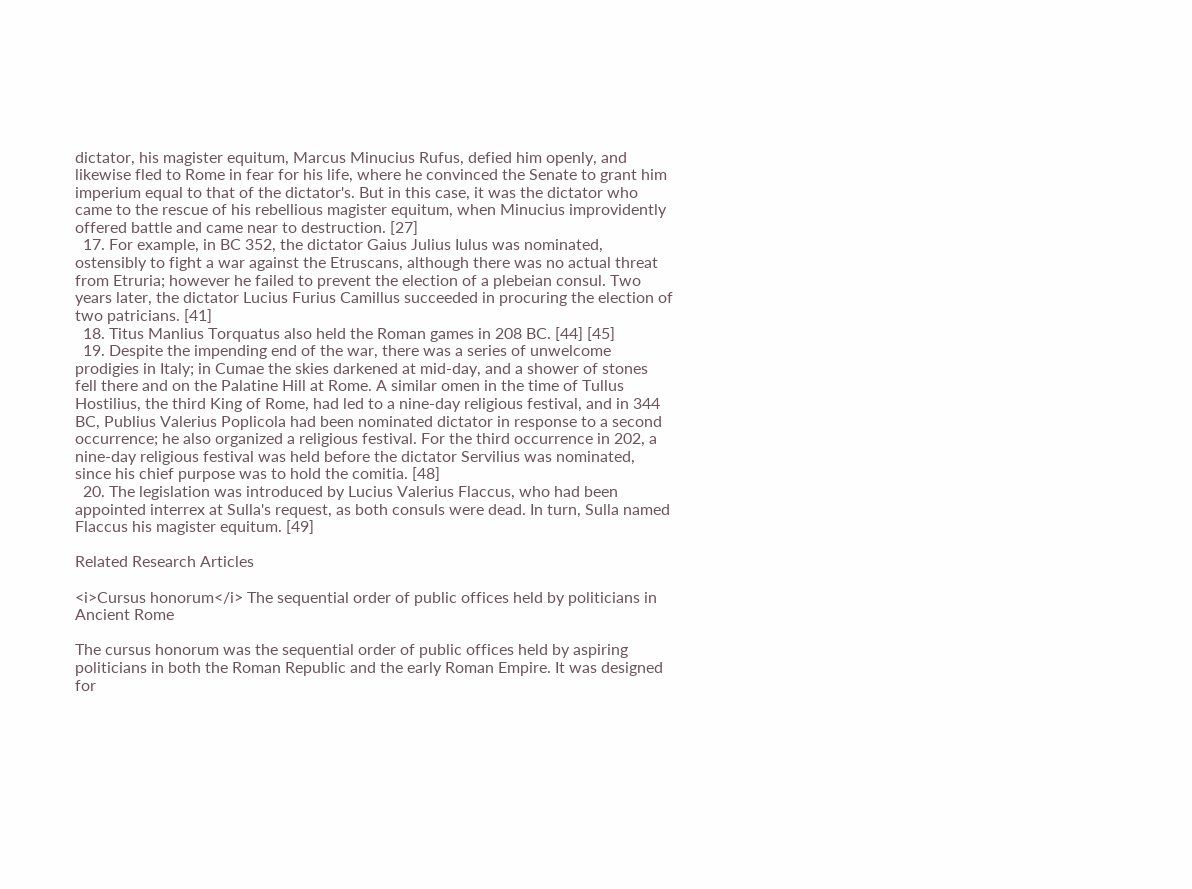dictator, his magister equitum, Marcus Minucius Rufus, defied him openly, and likewise fled to Rome in fear for his life, where he convinced the Senate to grant him imperium equal to that of the dictator's. But in this case, it was the dictator who came to the rescue of his rebellious magister equitum, when Minucius improvidently offered battle and came near to destruction. [27]
  17. For example, in BC 352, the dictator Gaius Julius Iulus was nominated, ostensibly to fight a war against the Etruscans, although there was no actual threat from Etruria; however he failed to prevent the election of a plebeian consul. Two years later, the dictator Lucius Furius Camillus succeeded in procuring the election of two patricians. [41]
  18. Titus Manlius Torquatus also held the Roman games in 208 BC. [44] [45]
  19. Despite the impending end of the war, there was a series of unwelcome prodigies in Italy; in Cumae the skies darkened at mid-day, and a shower of stones fell there and on the Palatine Hill at Rome. A similar omen in the time of Tullus Hostilius, the third King of Rome, had led to a nine-day religious festival, and in 344 BC, Publius Valerius Poplicola had been nominated dictator in response to a second occurrence; he also organized a religious festival. For the third occurrence in 202, a nine-day religious festival was held before the dictator Servilius was nominated, since his chief purpose was to hold the comitia. [48]
  20. The legislation was introduced by Lucius Valerius Flaccus, who had been appointed interrex at Sulla's request, as both consuls were dead. In turn, Sulla named Flaccus his magister equitum. [49]

Related Research Articles

<i>Cursus honorum</i> The sequential order of public offices held by politicians in Ancient Rome

The cursus honorum was the sequential order of public offices held by aspiring politicians in both the Roman Republic and the early Roman Empire. It was designed for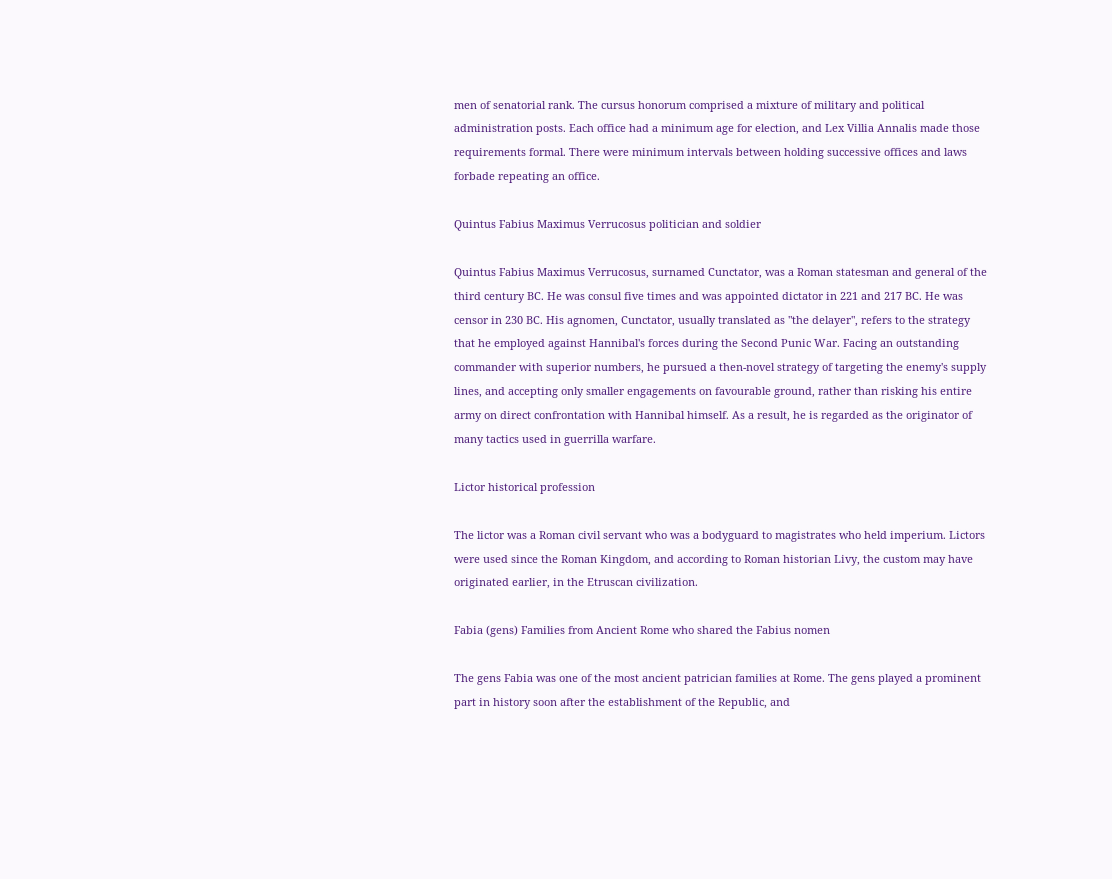men of senatorial rank. The cursus honorum comprised a mixture of military and political administration posts. Each office had a minimum age for election, and Lex Villia Annalis made those requirements formal. There were minimum intervals between holding successive offices and laws forbade repeating an office.

Quintus Fabius Maximus Verrucosus politician and soldier

Quintus Fabius Maximus Verrucosus, surnamed Cunctator, was a Roman statesman and general of the third century BC. He was consul five times and was appointed dictator in 221 and 217 BC. He was censor in 230 BC. His agnomen, Cunctator, usually translated as "the delayer", refers to the strategy that he employed against Hannibal's forces during the Second Punic War. Facing an outstanding commander with superior numbers, he pursued a then-novel strategy of targeting the enemy's supply lines, and accepting only smaller engagements on favourable ground, rather than risking his entire army on direct confrontation with Hannibal himself. As a result, he is regarded as the originator of many tactics used in guerrilla warfare.

Lictor historical profession

The lictor was a Roman civil servant who was a bodyguard to magistrates who held imperium. Lictors were used since the Roman Kingdom, and according to Roman historian Livy, the custom may have originated earlier, in the Etruscan civilization.

Fabia (gens) Families from Ancient Rome who shared the Fabius nomen

The gens Fabia was one of the most ancient patrician families at Rome. The gens played a prominent part in history soon after the establishment of the Republic, and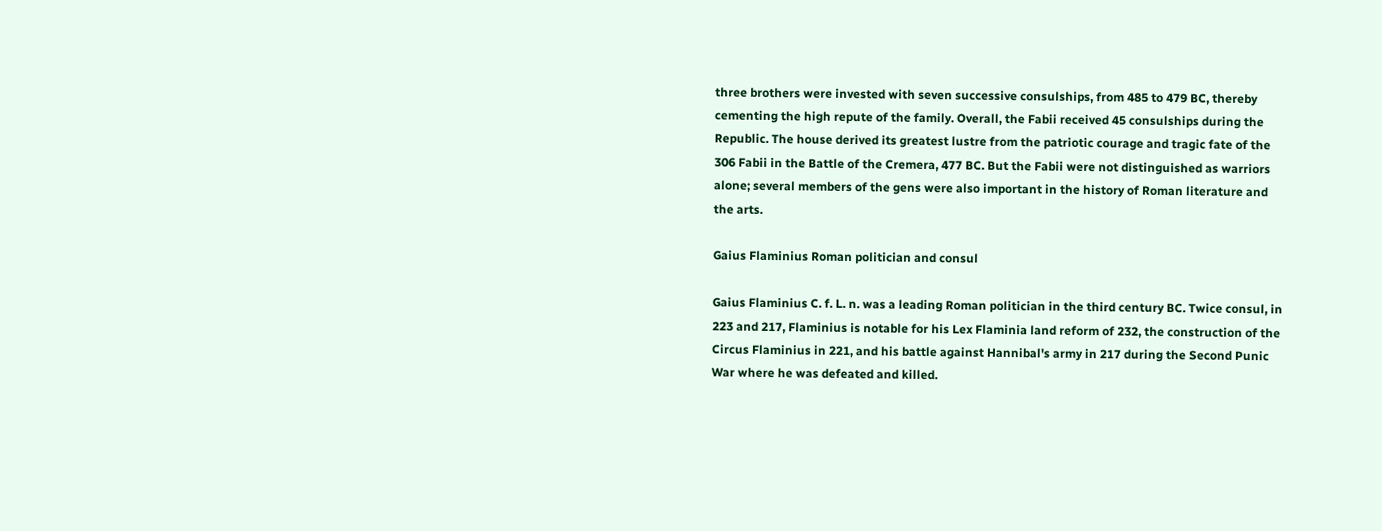three brothers were invested with seven successive consulships, from 485 to 479 BC, thereby cementing the high repute of the family. Overall, the Fabii received 45 consulships during the Republic. The house derived its greatest lustre from the patriotic courage and tragic fate of the 306 Fabii in the Battle of the Cremera, 477 BC. But the Fabii were not distinguished as warriors alone; several members of the gens were also important in the history of Roman literature and the arts.

Gaius Flaminius Roman politician and consul

Gaius Flaminius C. f. L. n. was a leading Roman politician in the third century BC. Twice consul, in 223 and 217, Flaminius is notable for his Lex Flaminia land reform of 232, the construction of the Circus Flaminius in 221, and his battle against Hannibal's army in 217 during the Second Punic War where he was defeated and killed.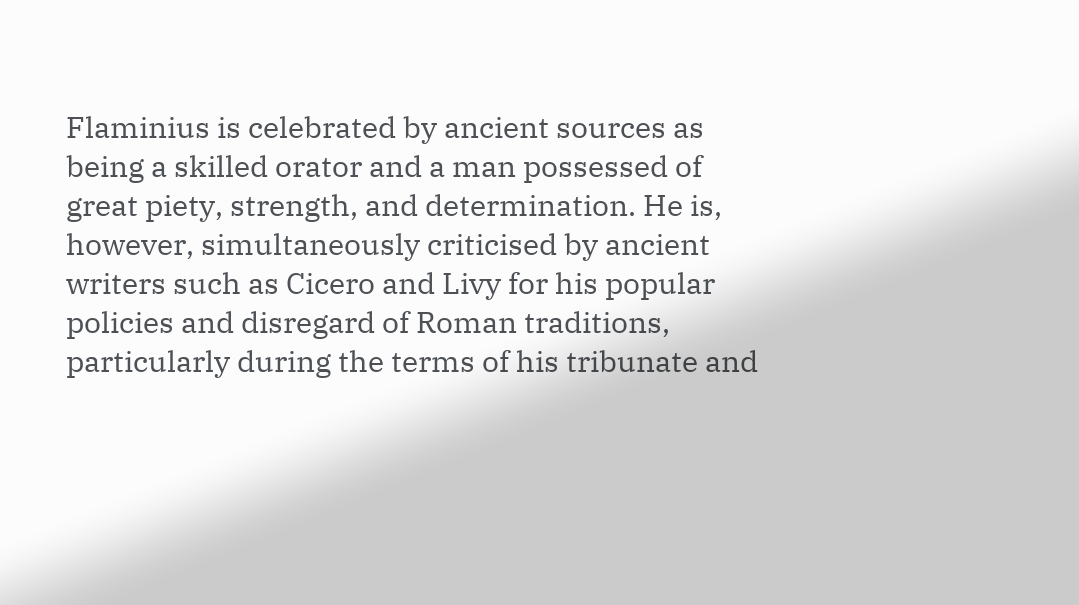Flaminius is celebrated by ancient sources as being a skilled orator and a man possessed of great piety, strength, and determination. He is, however, simultaneously criticised by ancient writers such as Cicero and Livy for his popular policies and disregard of Roman traditions, particularly during the terms of his tribunate and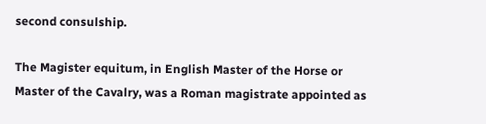second consulship.

The Magister equitum, in English Master of the Horse or Master of the Cavalry, was a Roman magistrate appointed as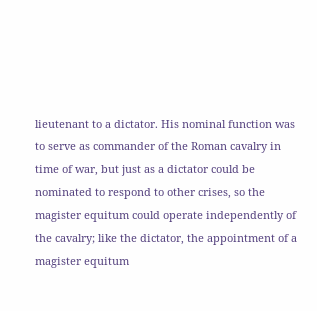lieutenant to a dictator. His nominal function was to serve as commander of the Roman cavalry in time of war, but just as a dictator could be nominated to respond to other crises, so the magister equitum could operate independently of the cavalry; like the dictator, the appointment of a magister equitum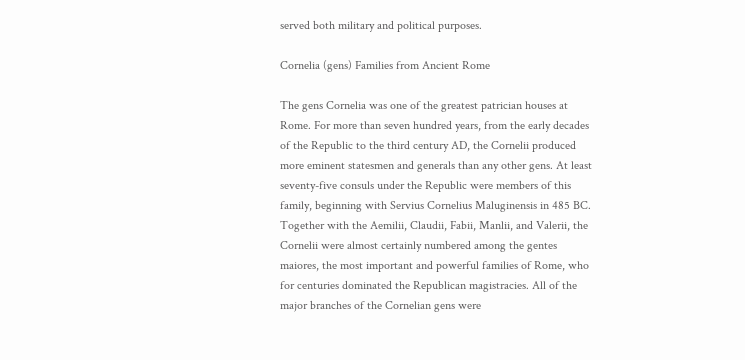served both military and political purposes.

Cornelia (gens) Families from Ancient Rome

The gens Cornelia was one of the greatest patrician houses at Rome. For more than seven hundred years, from the early decades of the Republic to the third century AD, the Cornelii produced more eminent statesmen and generals than any other gens. At least seventy-five consuls under the Republic were members of this family, beginning with Servius Cornelius Maluginensis in 485 BC. Together with the Aemilii, Claudii, Fabii, Manlii, and Valerii, the Cornelii were almost certainly numbered among the gentes maiores, the most important and powerful families of Rome, who for centuries dominated the Republican magistracies. All of the major branches of the Cornelian gens were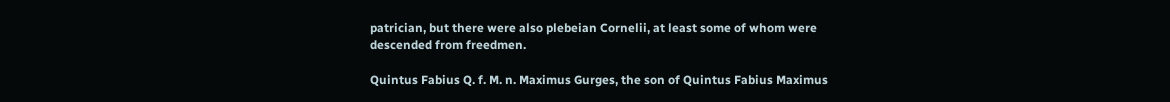patrician, but there were also plebeian Cornelii, at least some of whom were descended from freedmen.

Quintus Fabius Q. f. M. n. Maximus Gurges, the son of Quintus Fabius Maximus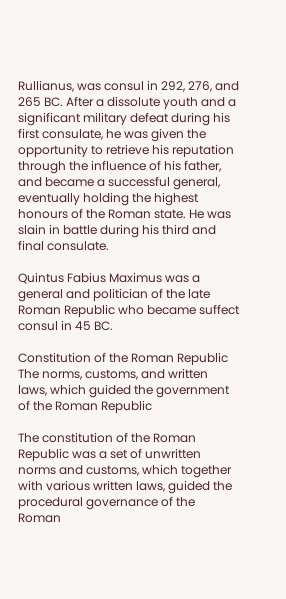Rullianus, was consul in 292, 276, and 265 BC. After a dissolute youth and a significant military defeat during his first consulate, he was given the opportunity to retrieve his reputation through the influence of his father, and became a successful general, eventually holding the highest honours of the Roman state. He was slain in battle during his third and final consulate.

Quintus Fabius Maximus was a general and politician of the late Roman Republic who became suffect consul in 45 BC.

Constitution of the Roman Republic The norms, customs, and written laws, which guided the government of the Roman Republic

The constitution of the Roman Republic was a set of unwritten norms and customs, which together with various written laws, guided the procedural governance of the Roman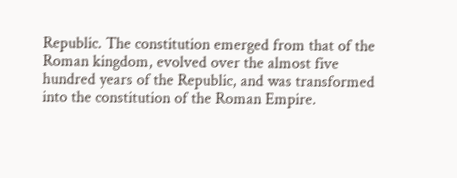Republic. The constitution emerged from that of the Roman kingdom, evolved over the almost five hundred years of the Republic, and was transformed into the constitution of the Roman Empire.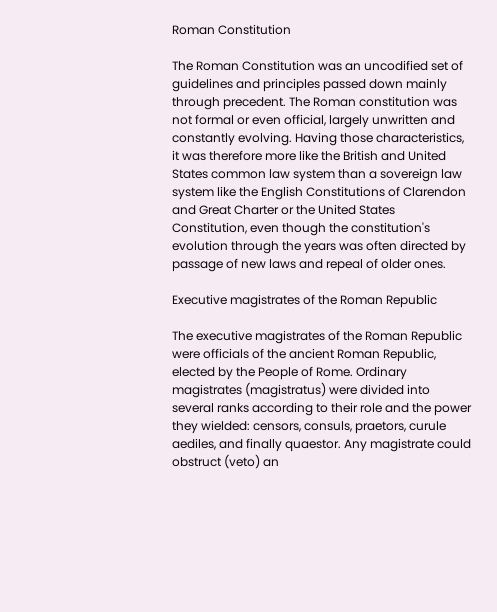Roman Constitution

The Roman Constitution was an uncodified set of guidelines and principles passed down mainly through precedent. The Roman constitution was not formal or even official, largely unwritten and constantly evolving. Having those characteristics, it was therefore more like the British and United States common law system than a sovereign law system like the English Constitutions of Clarendon and Great Charter or the United States Constitution, even though the constitution's evolution through the years was often directed by passage of new laws and repeal of older ones.

Executive magistrates of the Roman Republic

The executive magistrates of the Roman Republic were officials of the ancient Roman Republic, elected by the People of Rome. Ordinary magistrates (magistratus) were divided into several ranks according to their role and the power they wielded: censors, consuls, praetors, curule aediles, and finally quaestor. Any magistrate could obstruct (veto) an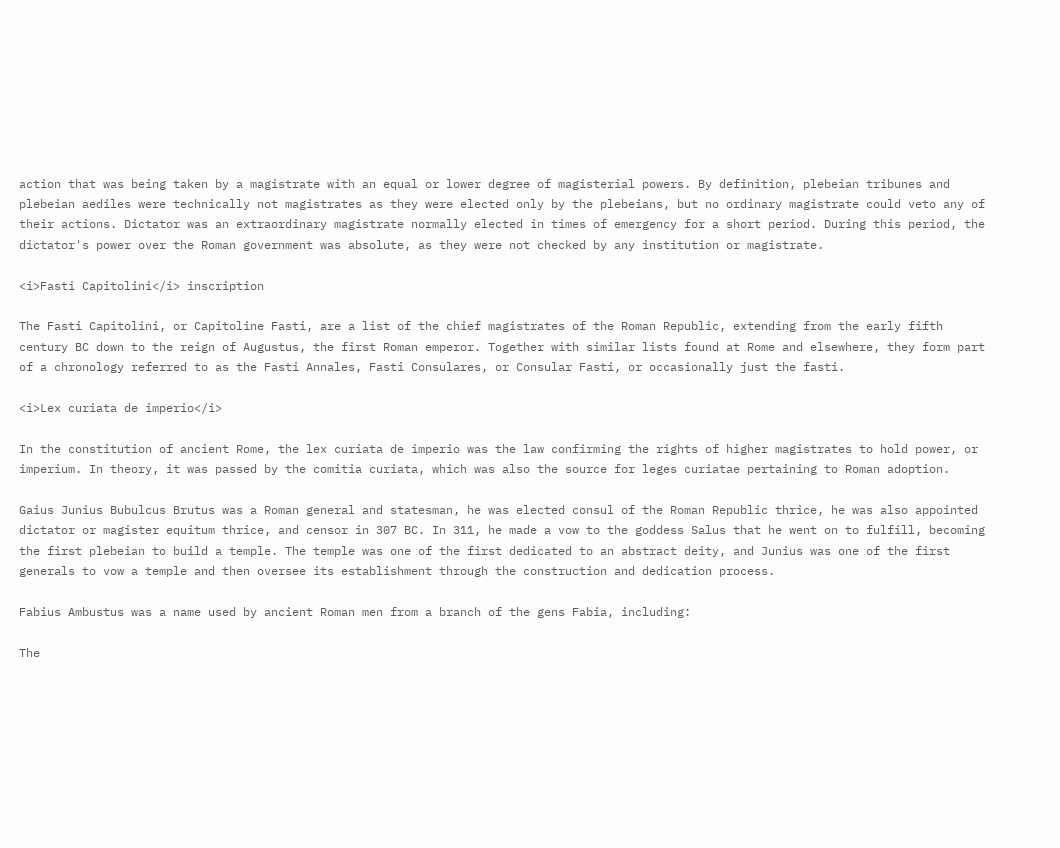action that was being taken by a magistrate with an equal or lower degree of magisterial powers. By definition, plebeian tribunes and plebeian aediles were technically not magistrates as they were elected only by the plebeians, but no ordinary magistrate could veto any of their actions. Dictator was an extraordinary magistrate normally elected in times of emergency for a short period. During this period, the dictator's power over the Roman government was absolute, as they were not checked by any institution or magistrate.

<i>Fasti Capitolini</i> inscription

The Fasti Capitolini, or Capitoline Fasti, are a list of the chief magistrates of the Roman Republic, extending from the early fifth century BC down to the reign of Augustus, the first Roman emperor. Together with similar lists found at Rome and elsewhere, they form part of a chronology referred to as the Fasti Annales, Fasti Consulares, or Consular Fasti, or occasionally just the fasti.

<i>Lex curiata de imperio</i>

In the constitution of ancient Rome, the lex curiata de imperio was the law confirming the rights of higher magistrates to hold power, or imperium. In theory, it was passed by the comitia curiata, which was also the source for leges curiatae pertaining to Roman adoption.

Gaius Junius Bubulcus Brutus was a Roman general and statesman, he was elected consul of the Roman Republic thrice, he was also appointed dictator or magister equitum thrice, and censor in 307 BC. In 311, he made a vow to the goddess Salus that he went on to fulfill, becoming the first plebeian to build a temple. The temple was one of the first dedicated to an abstract deity, and Junius was one of the first generals to vow a temple and then oversee its establishment through the construction and dedication process.

Fabius Ambustus was a name used by ancient Roman men from a branch of the gens Fabia, including:

The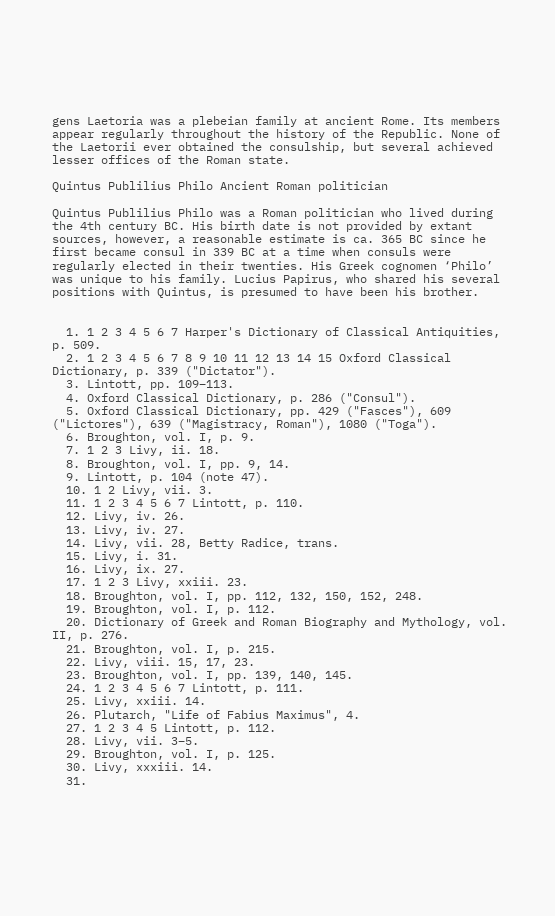gens Laetoria was a plebeian family at ancient Rome. Its members appear regularly throughout the history of the Republic. None of the Laetorii ever obtained the consulship, but several achieved lesser offices of the Roman state.

Quintus Publilius Philo Ancient Roman politician

Quintus Publilius Philo was a Roman politician who lived during the 4th century BC. His birth date is not provided by extant sources, however, a reasonable estimate is ca. 365 BC since he first became consul in 339 BC at a time when consuls were regularly elected in their twenties. His Greek cognomen ‘Philo’ was unique to his family. Lucius Papirus, who shared his several positions with Quintus, is presumed to have been his brother.


  1. 1 2 3 4 5 6 7 Harper's Dictionary of Classical Antiquities, p. 509.
  2. 1 2 3 4 5 6 7 8 9 10 11 12 13 14 15 Oxford Classical Dictionary, p. 339 ("Dictator").
  3. Lintott, pp. 109–113.
  4. Oxford Classical Dictionary, p. 286 ("Consul").
  5. Oxford Classical Dictionary, pp. 429 ("Fasces"), 609 ("Lictores"), 639 ("Magistracy, Roman"), 1080 ("Toga").
  6. Broughton, vol. I, p. 9.
  7. 1 2 3 Livy, ii. 18.
  8. Broughton, vol. I, pp. 9, 14.
  9. Lintott, p. 104 (note 47).
  10. 1 2 Livy, vii. 3.
  11. 1 2 3 4 5 6 7 Lintott, p. 110.
  12. Livy, iv. 26.
  13. Livy, iv. 27.
  14. Livy, vii. 28, Betty Radice, trans.
  15. Livy, i. 31.
  16. Livy, ix. 27.
  17. 1 2 3 Livy, xxiii. 23.
  18. Broughton, vol. I, pp. 112, 132, 150, 152, 248.
  19. Broughton, vol. I, p. 112.
  20. Dictionary of Greek and Roman Biography and Mythology, vol. II, p. 276.
  21. Broughton, vol. I, p. 215.
  22. Livy, viii. 15, 17, 23.
  23. Broughton, vol. I, pp. 139, 140, 145.
  24. 1 2 3 4 5 6 7 Lintott, p. 111.
  25. Livy, xxiii. 14.
  26. Plutarch, "Life of Fabius Maximus", 4.
  27. 1 2 3 4 5 Lintott, p. 112.
  28. Livy, vii. 3–5.
  29. Broughton, vol. I, p. 125.
  30. Livy, xxxiii. 14.
  31.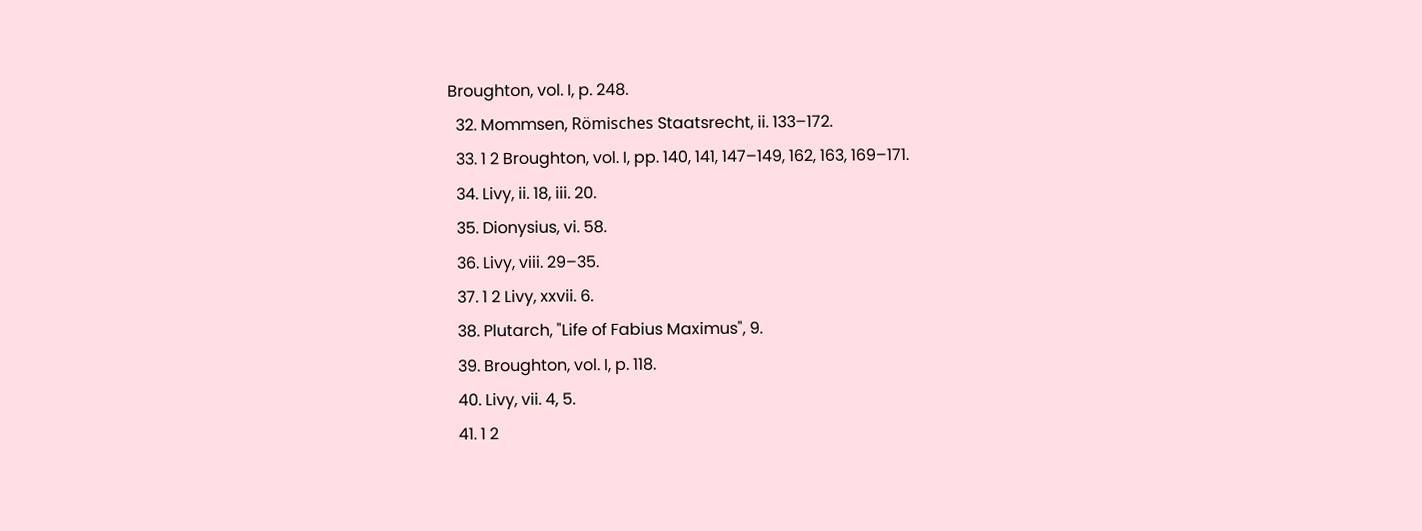Broughton, vol. I, p. 248.
  32. Mommsen, Römisches Staatsrecht, ii. 133–172.
  33. 1 2 Broughton, vol. I, pp. 140, 141, 147–149, 162, 163, 169–171.
  34. Livy, ii. 18, iii. 20.
  35. Dionysius, vi. 58.
  36. Livy, viii. 29–35.
  37. 1 2 Livy, xxvii. 6.
  38. Plutarch, "Life of Fabius Maximus", 9.
  39. Broughton, vol. I, p. 118.
  40. Livy, vii. 4, 5.
  41. 1 2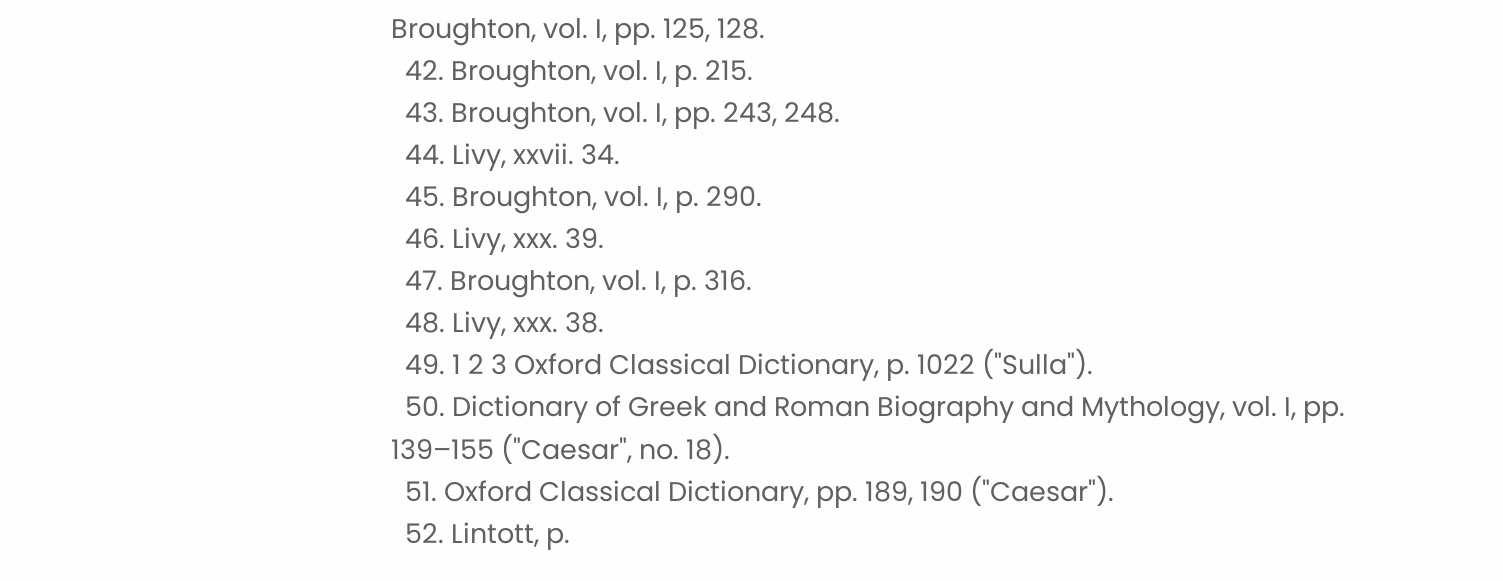Broughton, vol. I, pp. 125, 128.
  42. Broughton, vol. I, p. 215.
  43. Broughton, vol. I, pp. 243, 248.
  44. Livy, xxvii. 34.
  45. Broughton, vol. I, p. 290.
  46. Livy, xxx. 39.
  47. Broughton, vol. I, p. 316.
  48. Livy, xxx. 38.
  49. 1 2 3 Oxford Classical Dictionary, p. 1022 ("Sulla").
  50. Dictionary of Greek and Roman Biography and Mythology, vol. I, pp. 139–155 ("Caesar", no. 18).
  51. Oxford Classical Dictionary, pp. 189, 190 ("Caesar").
  52. Lintott, p.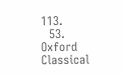113.
  53. Oxford Classical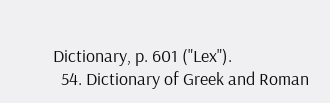Dictionary, p. 601 ("Lex").
  54. Dictionary of Greek and Roman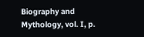Biography and Mythology, vol. I, p.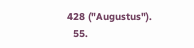428 ("Augustus").
  55.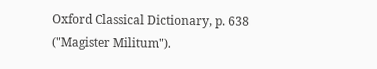Oxford Classical Dictionary, p. 638 ("Magister Militum").